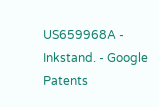US659968A - Inkstand. - Google Patents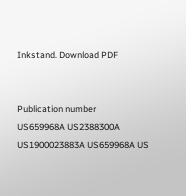Inkstand. Download PDF


Publication number
US659968A US2388300A US1900023883A US659968A US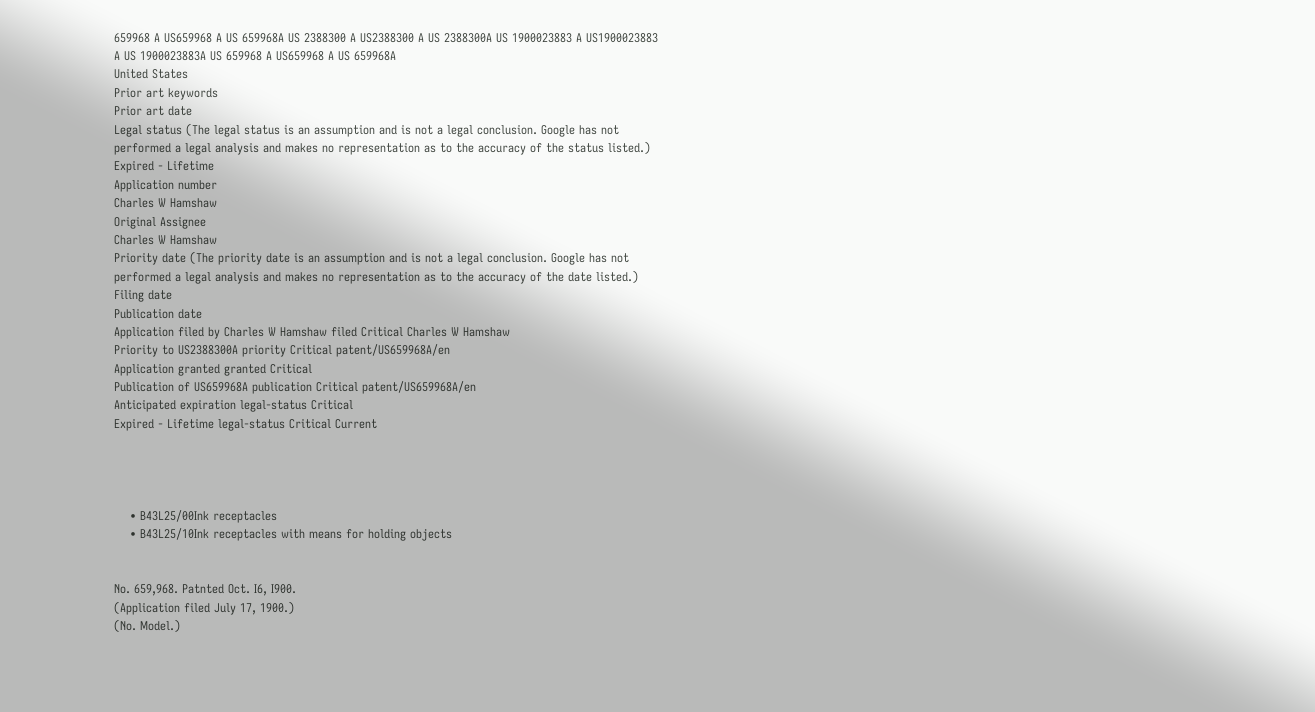659968 A US659968 A US 659968A US 2388300 A US2388300 A US 2388300A US 1900023883 A US1900023883 A US 1900023883A US 659968 A US659968 A US 659968A
United States
Prior art keywords
Prior art date
Legal status (The legal status is an assumption and is not a legal conclusion. Google has not performed a legal analysis and makes no representation as to the accuracy of the status listed.)
Expired - Lifetime
Application number
Charles W Hamshaw
Original Assignee
Charles W Hamshaw
Priority date (The priority date is an assumption and is not a legal conclusion. Google has not performed a legal analysis and makes no representation as to the accuracy of the date listed.)
Filing date
Publication date
Application filed by Charles W Hamshaw filed Critical Charles W Hamshaw
Priority to US2388300A priority Critical patent/US659968A/en
Application granted granted Critical
Publication of US659968A publication Critical patent/US659968A/en
Anticipated expiration legal-status Critical
Expired - Lifetime legal-status Critical Current




    • B43L25/00Ink receptacles
    • B43L25/10Ink receptacles with means for holding objects


No. 659,968. Patnted Oct. I6, I900.
(Application filed July 17, 1900.)
(No. Model.)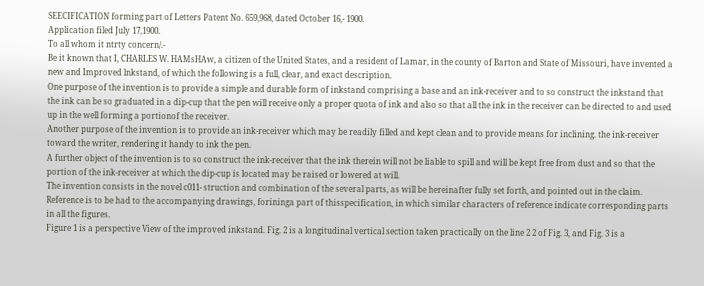SEECIFICATION forming part of Letters Patent No. 659,968, dated October 16,- 1900.
Application filed July 17,1900.
To all whom it ntrty concern/.-
Be it known that I, CHARLES W. HAMsHAw, a citizen of the United States, and a resident of Lamar, in the county of Barton and State of Missouri, have invented a new and Improved lnkstand, of which the following is a full, clear, and exact description.
One purpose of the invention is to provide a simple and durable form of inkstand comprising a base and an ink-receiver and to so construct the inkstand that the ink can be so graduated in a dip-cup that the pen will receive only a proper quota of ink and also so that all the ink in the receiver can be directed to and used up in the well forming a portionof the receiver.
Another purpose of the invention is to provide an ink-receiver which may be readily filled and kept clean and to provide means for inclining. the ink-receiver toward the writer, rendering it handy to ink the pen.
A further object of the invention is to so construct the ink-receiver that the ink therein will not be liable to spill and will be kept free from dust and so that the portion of the ink-receiver at which the dip-cup is located may be raised or lowered at will.
The invention consists in the novel c011- struction and combination of the several parts, as will be hereinafter fully set forth, and pointed out in the claim.
Reference is to be had to the accompanying drawings, forininga part of thisspecification, in which similar characters of reference indicate corresponding parts in all the figures.
Figure 1 is a perspective View of the improved inkstand. Fig. 2 is a longitudinal vertical section taken practically on the line 2 2 of Fig. 3, and Fig. 3 is a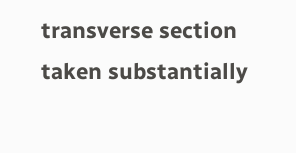transverse section taken substantially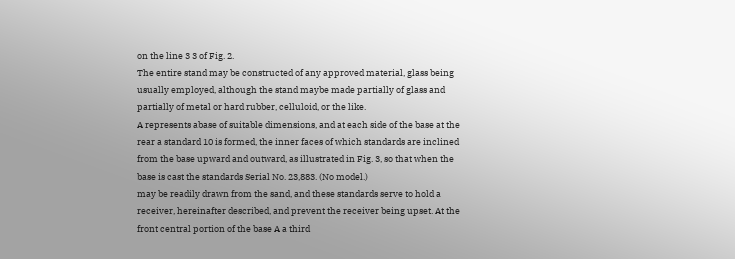on the line 3 3 of Fig. 2.
The entire stand may be constructed of any approved material, glass being usually employed, although the stand maybe made partially of glass and partially of metal or hard rubber, celluloid, or the like.
A represents abase of suitable dimensions, and at each side of the base at the rear a standard 10 is formed, the inner faces of which standards are inclined from the base upward and outward, as illustrated in Fig. 3, so that when the base is cast the standards Serial No. 23,883. (No model.)
may be readily drawn from the sand, and these standards serve to hold a receiver, hereinafter described, and prevent the receiver being upset. At the front central portion of the base A a third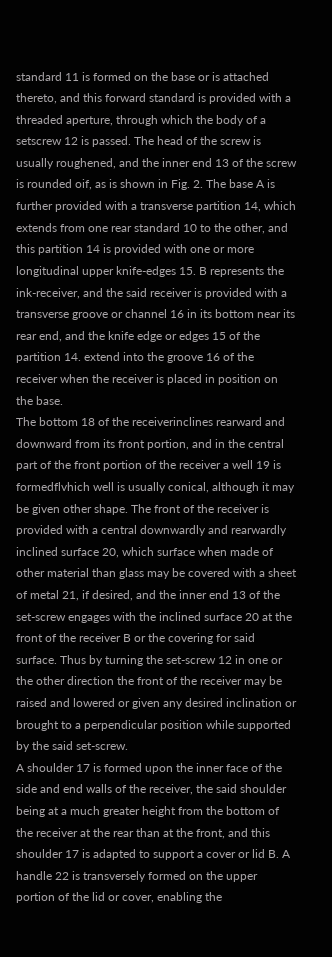standard 11 is formed on the base or is attached thereto, and this forward standard is provided with a threaded aperture, through which the body of a setscrew 12 is passed. The head of the screw is usually roughened, and the inner end 13 of the screw is rounded oif, as is shown in Fig. 2. The base A is further provided with a transverse partition 14, which extends from one rear standard 10 to the other, and this partition 14 is provided with one or more longitudinal upper knife-edges 15. B represents the ink-receiver, and the said receiver is provided with a transverse groove or channel 16 in its bottom near its rear end, and the knife edge or edges 15 of the partition 14. extend into the groove 16 of the receiver when the receiver is placed in position on the base.
The bottom 18 of the receiverinclines rearward and downward from its front portion, and in the central part of the front portion of the receiver a well 19 is formedflvhich well is usually conical, although it may be given other shape. The front of the receiver is provided with a central downwardly and rearwardly inclined surface 20, which surface when made of other material than glass may be covered with a sheet of metal 21, if desired, and the inner end 13 of the set-screw engages with the inclined surface 20 at the front of the receiver B or the covering for said surface. Thus by turning the set-screw 12 in one or the other direction the front of the receiver may be raised and lowered or given any desired inclination or brought to a perpendicular position while supported by the said set-screw.
A shoulder 17 is formed upon the inner face of the side and end walls of the receiver, the said shoulder being at a much greater height from the bottom of the receiver at the rear than at the front, and this shoulder 17 is adapted to support a cover or lid B. A handle 22 is transversely formed on the upper portion of the lid or cover, enabling the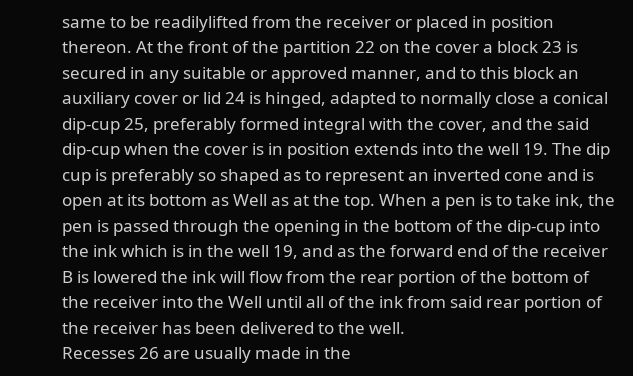same to be readilylifted from the receiver or placed in position thereon. At the front of the partition 22 on the cover a block 23 is secured in any suitable or approved manner, and to this block an auxiliary cover or lid 24 is hinged, adapted to normally close a conical dip-cup 25, preferably formed integral with the cover, and the said dip-cup when the cover is in position extends into the well 19. The dip cup is preferably so shaped as to represent an inverted cone and is open at its bottom as Well as at the top. When a pen is to take ink, the pen is passed through the opening in the bottom of the dip-cup into the ink which is in the well 19, and as the forward end of the receiver B is lowered the ink will flow from the rear portion of the bottom of the receiver into the Well until all of the ink from said rear portion of the receiver has been delivered to the well.
Recesses 26 are usually made in the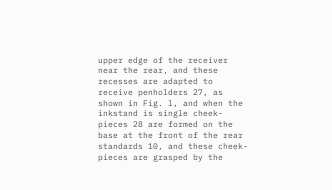upper edge of the receiver near the rear, and these recesses are adapted to receive penholders 27, as shown in Fig. l, and when the inkstand is single cheek-pieces 28 are formed on the base at the front of the rear standards 10, and these cheek-pieces are grasped by the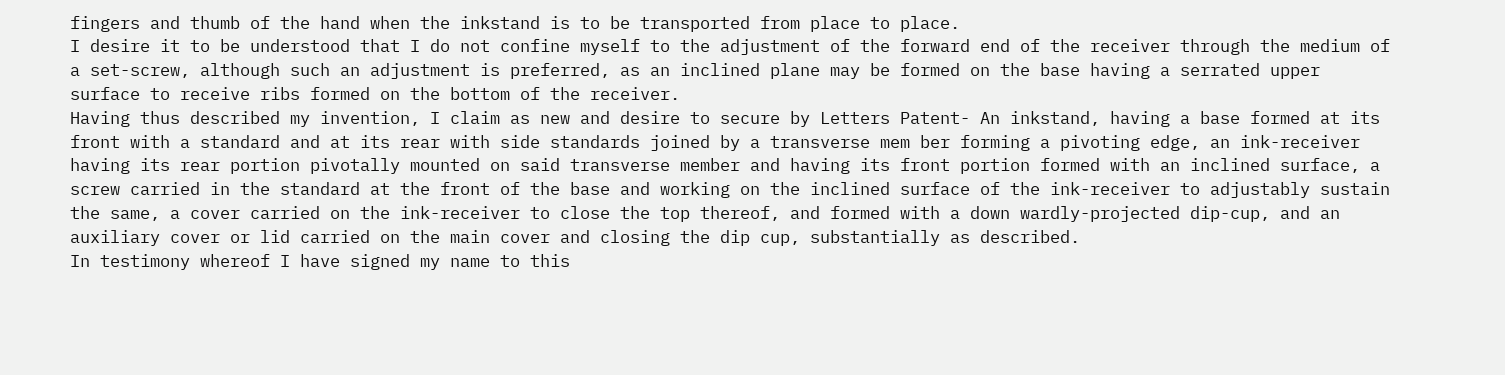fingers and thumb of the hand when the inkstand is to be transported from place to place.
I desire it to be understood that I do not confine myself to the adjustment of the forward end of the receiver through the medium of a set-screw, although such an adjustment is preferred, as an inclined plane may be formed on the base having a serrated upper surface to receive ribs formed on the bottom of the receiver.
Having thus described my invention, I claim as new and desire to secure by Letters Patent- An inkstand, having a base formed at its front with a standard and at its rear with side standards joined by a transverse mem ber forming a pivoting edge, an ink-receiver having its rear portion pivotally mounted on said transverse member and having its front portion formed with an inclined surface, a screw carried in the standard at the front of the base and working on the inclined surface of the ink-receiver to adjustably sustain the same, a cover carried on the ink-receiver to close the top thereof, and formed with a down wardly-projected dip-cup, and an auxiliary cover or lid carried on the main cover and closing the dip cup, substantially as described.
In testimony whereof I have signed my name to this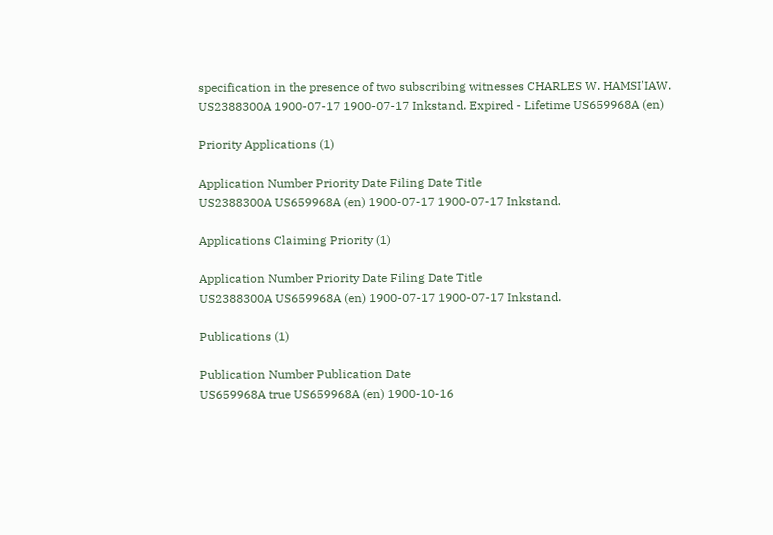specification in the presence of two subscribing witnesses CHARLES W. HAMSI'IAW.
US2388300A 1900-07-17 1900-07-17 Inkstand. Expired - Lifetime US659968A (en)

Priority Applications (1)

Application Number Priority Date Filing Date Title
US2388300A US659968A (en) 1900-07-17 1900-07-17 Inkstand.

Applications Claiming Priority (1)

Application Number Priority Date Filing Date Title
US2388300A US659968A (en) 1900-07-17 1900-07-17 Inkstand.

Publications (1)

Publication Number Publication Date
US659968A true US659968A (en) 1900-10-16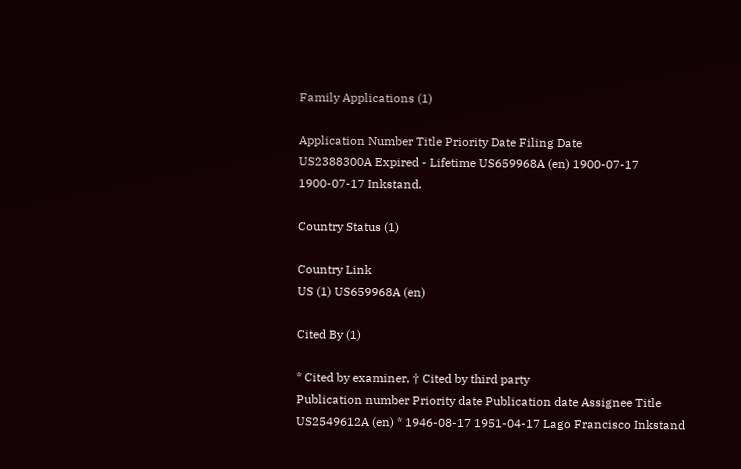Family Applications (1)

Application Number Title Priority Date Filing Date
US2388300A Expired - Lifetime US659968A (en) 1900-07-17 1900-07-17 Inkstand.

Country Status (1)

Country Link
US (1) US659968A (en)

Cited By (1)

* Cited by examiner, † Cited by third party
Publication number Priority date Publication date Assignee Title
US2549612A (en) * 1946-08-17 1951-04-17 Lago Francisco Inkstand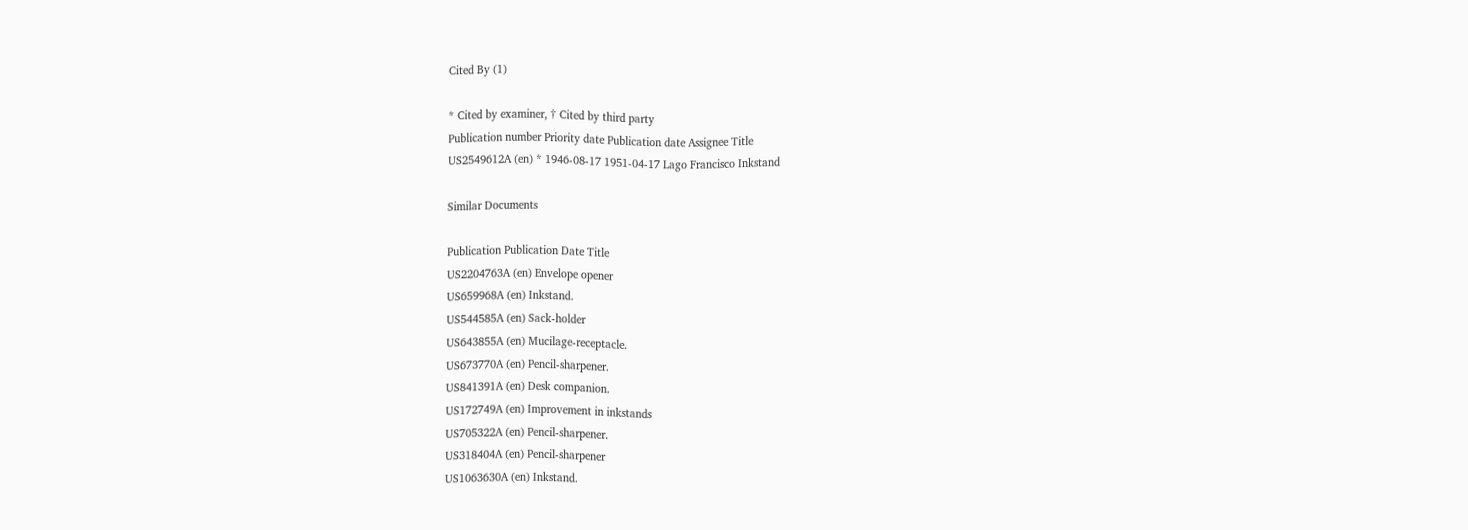Cited By (1)

* Cited by examiner, † Cited by third party
Publication number Priority date Publication date Assignee Title
US2549612A (en) * 1946-08-17 1951-04-17 Lago Francisco Inkstand

Similar Documents

Publication Publication Date Title
US2204763A (en) Envelope opener
US659968A (en) Inkstand.
US544585A (en) Sack-holder
US643855A (en) Mucilage-receptacle.
US673770A (en) Pencil-sharpener.
US841391A (en) Desk companion.
US172749A (en) Improvement in inkstands
US705322A (en) Pencil-sharpener.
US318404A (en) Pencil-sharpener
US1063630A (en) Inkstand.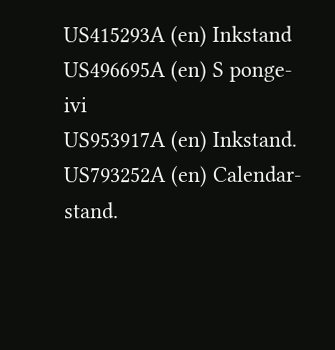US415293A (en) Inkstand
US496695A (en) S ponge- ivi
US953917A (en) Inkstand.
US793252A (en) Calendar-stand.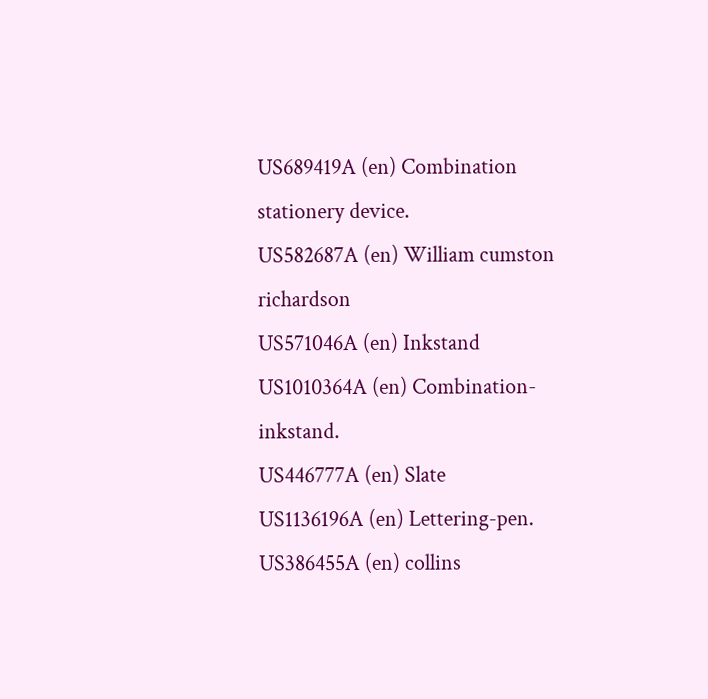US689419A (en) Combination stationery device.
US582687A (en) William cumston richardson
US571046A (en) Inkstand
US1010364A (en) Combination-inkstand.
US446777A (en) Slate
US1136196A (en) Lettering-pen.
US386455A (en) collins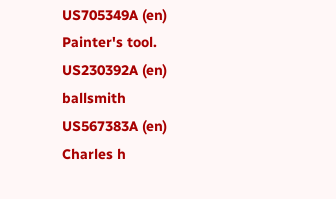US705349A (en) Painter's tool.
US230392A (en) ballsmith
US567383A (en) Charles h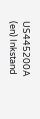US445200A (en) Inkstand